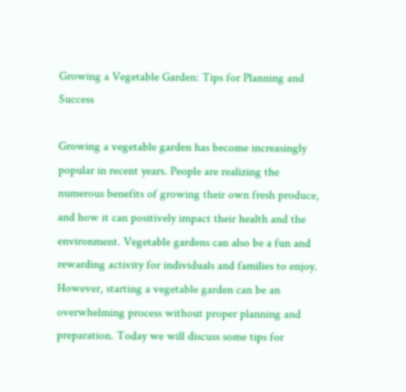Growing a Vegetable Garden: Tips for Planning and Success

Growing a vegetable garden has become increasingly popular in recent years. People are realizing the numerous benefits of growing their own fresh produce, and how it can positively impact their health and the environment. Vegetable gardens can also be a fun and rewarding activity for individuals and families to enjoy. However, starting a vegetable garden can be an overwhelming process without proper planning and preparation. Today we will discuss some tips for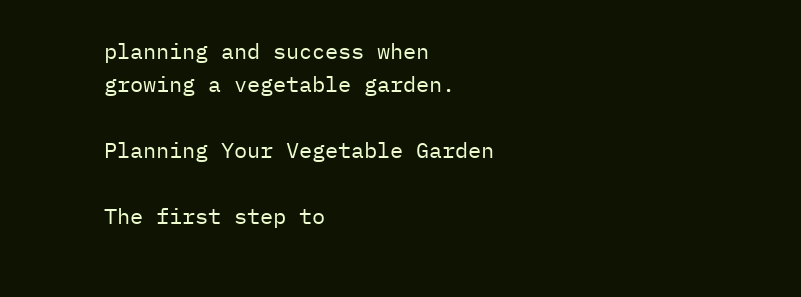planning and success when growing a vegetable garden.

Planning Your Vegetable Garden

The first step to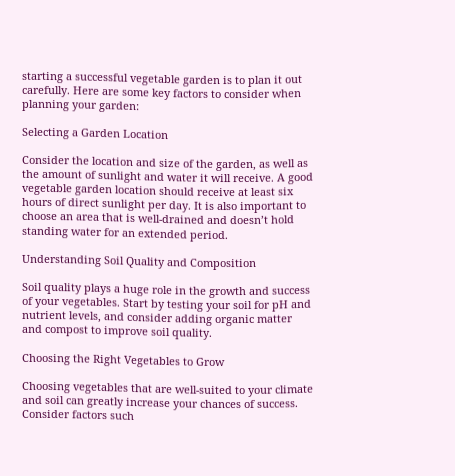starting a successful vegetable garden is to plan it out carefully. Here are some key factors to consider when planning your garden:

Selecting a Garden Location

Consider the location and size of the garden, as well as the amount of sunlight and water it will receive. A good vegetable garden location should receive at least six hours of direct sunlight per day. It is also important to choose an area that is well-drained and doesn’t hold standing water for an extended period.

Understanding Soil Quality and Composition

Soil quality plays a huge role in the growth and success of your vegetables. Start by testing your soil for pH and nutrient levels, and consider adding organic matter and compost to improve soil quality.

Choosing the Right Vegetables to Grow

Choosing vegetables that are well-suited to your climate and soil can greatly increase your chances of success. Consider factors such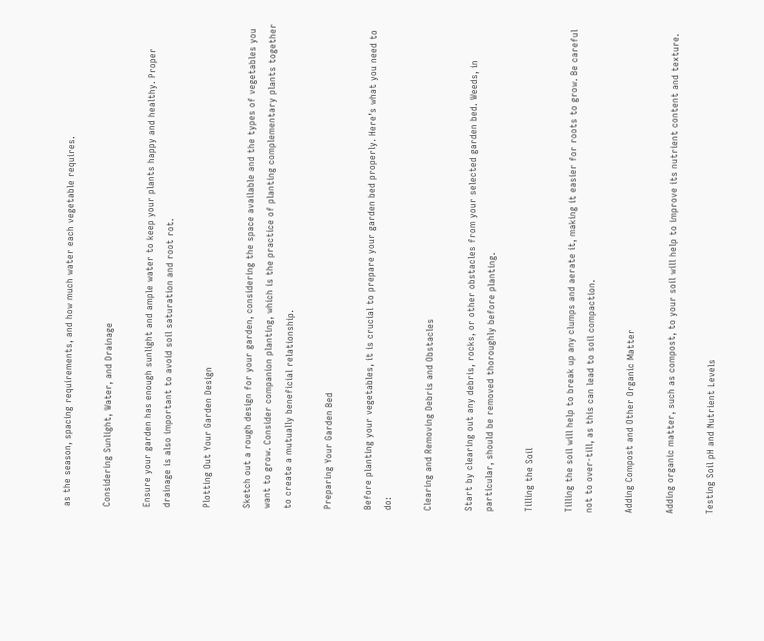as the season, spacing requirements, and how much water each vegetable requires.

Considering Sunlight, Water, and Drainage

Ensure your garden has enough sunlight and ample water to keep your plants happy and healthy. Proper drainage is also important to avoid soil saturation and root rot.

Plotting Out Your Garden Design

Sketch out a rough design for your garden, considering the space available and the types of vegetables you want to grow. Consider companion planting, which is the practice of planting complementary plants together to create a mutually beneficial relationship.

Preparing Your Garden Bed

Before planting your vegetables, it is crucial to prepare your garden bed properly. Here’s what you need to do:

Clearing and Removing Debris and Obstacles

Start by clearing out any debris, rocks, or other obstacles from your selected garden bed. Weeds, in particular, should be removed thoroughly before planting.

Tilling the Soil

Tilling the soil will help to break up any clumps and aerate it, making it easier for roots to grow. Be careful not to over-till, as this can lead to soil compaction.

Adding Compost and Other Organic Matter

Adding organic matter, such as compost, to your soil will help to improve its nutrient content and texture.

Testing Soil pH and Nutrient Levels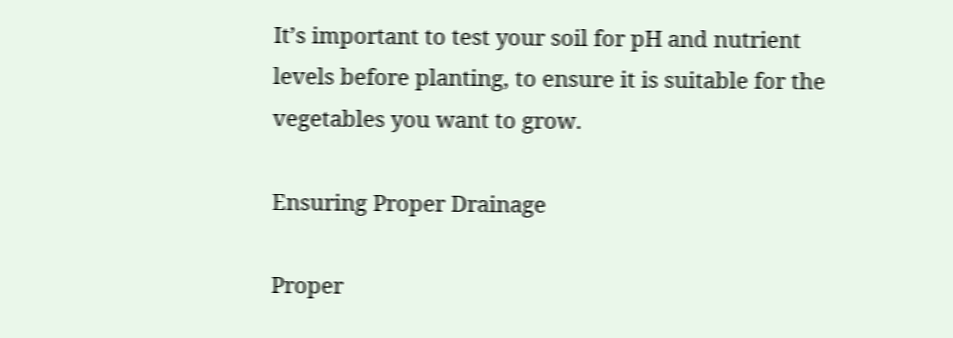It’s important to test your soil for pH and nutrient levels before planting, to ensure it is suitable for the vegetables you want to grow.

Ensuring Proper Drainage

Proper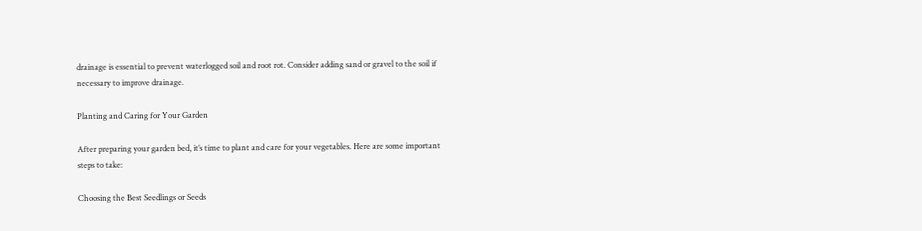drainage is essential to prevent waterlogged soil and root rot. Consider adding sand or gravel to the soil if necessary to improve drainage.

Planting and Caring for Your Garden

After preparing your garden bed, it’s time to plant and care for your vegetables. Here are some important steps to take:

Choosing the Best Seedlings or Seeds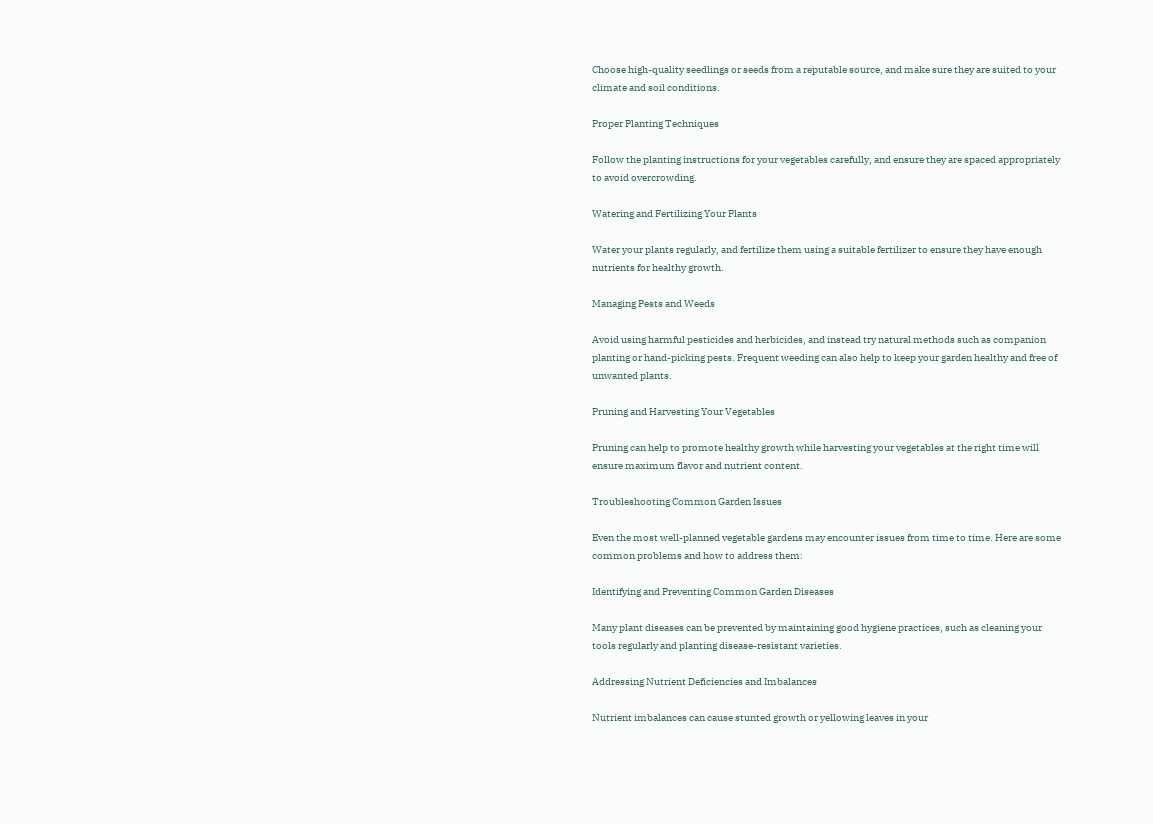Choose high-quality seedlings or seeds from a reputable source, and make sure they are suited to your climate and soil conditions.

Proper Planting Techniques

Follow the planting instructions for your vegetables carefully, and ensure they are spaced appropriately to avoid overcrowding.

Watering and Fertilizing Your Plants

Water your plants regularly, and fertilize them using a suitable fertilizer to ensure they have enough nutrients for healthy growth.

Managing Pests and Weeds

Avoid using harmful pesticides and herbicides, and instead try natural methods such as companion planting or hand-picking pests. Frequent weeding can also help to keep your garden healthy and free of unwanted plants.

Pruning and Harvesting Your Vegetables

Pruning can help to promote healthy growth while harvesting your vegetables at the right time will ensure maximum flavor and nutrient content.

Troubleshooting Common Garden Issues

Even the most well-planned vegetable gardens may encounter issues from time to time. Here are some common problems and how to address them:

Identifying and Preventing Common Garden Diseases

Many plant diseases can be prevented by maintaining good hygiene practices, such as cleaning your tools regularly and planting disease-resistant varieties.

Addressing Nutrient Deficiencies and Imbalances

Nutrient imbalances can cause stunted growth or yellowing leaves in your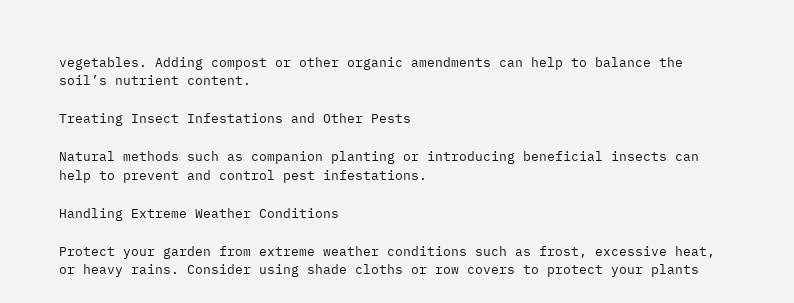vegetables. Adding compost or other organic amendments can help to balance the soil’s nutrient content.

Treating Insect Infestations and Other Pests

Natural methods such as companion planting or introducing beneficial insects can help to prevent and control pest infestations.

Handling Extreme Weather Conditions

Protect your garden from extreme weather conditions such as frost, excessive heat, or heavy rains. Consider using shade cloths or row covers to protect your plants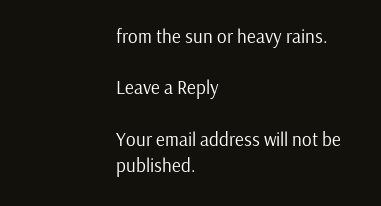from the sun or heavy rains.

Leave a Reply

Your email address will not be published.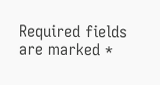Required fields are marked *